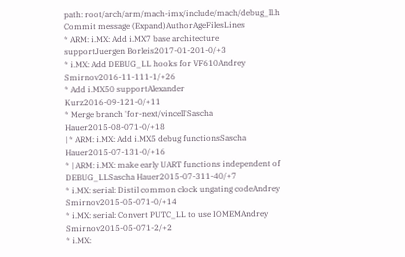path: root/arch/arm/mach-imx/include/mach/debug_ll.h
Commit message (Expand)AuthorAgeFilesLines
* ARM: i.MX: Add i.MX7 base architecture supportJuergen Borleis2017-01-201-0/+3
* i.MX: Add DEBUG_LL hooks for VF610Andrey Smirnov2016-11-111-1/+26
* Add i.MX50 supportAlexander Kurz2016-09-121-0/+11
* Merge branch 'for-next/vincell'Sascha Hauer2015-08-071-0/+18
| * ARM: i.MX: Add i.MX5 debug functionsSascha Hauer2015-07-131-0/+16
* | ARM: i.MX: make early UART functions independent of DEBUG_LLSascha Hauer2015-07-311-40/+7
* i.MX: serial: Distil common clock ungating codeAndrey Smirnov2015-05-071-0/+14
* i.MX: serial: Convert PUTC_LL to use IOMEMAndrey Smirnov2015-05-071-2/+2
* i.MX: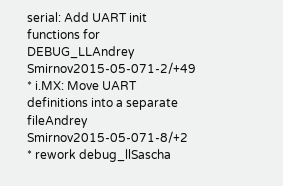serial: Add UART init functions for DEBUG_LLAndrey Smirnov2015-05-071-2/+49
* i.MX: Move UART definitions into a separate fileAndrey Smirnov2015-05-071-8/+2
* rework debug_llSascha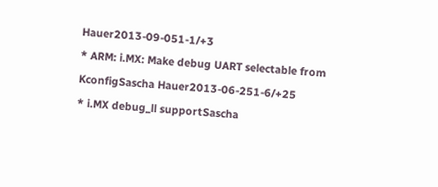Hauer2013-09-051-1/+3
* ARM: i.MX: Make debug UART selectable from KconfigSascha Hauer2013-06-251-6/+25
* i.MX debug_ll supportSascha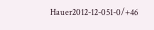Hauer2012-12-051-0/+46